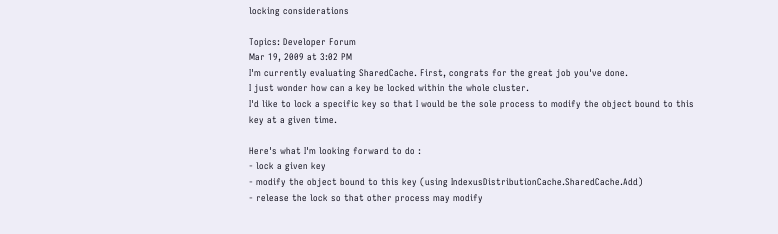locking considerations

Topics: Developer Forum
Mar 19, 2009 at 3:02 PM
I'm currently evaluating SharedCache. First, congrats for the great job you've done.
I just wonder how can a key be locked within the whole cluster.
I'd like to lock a specific key so that I would be the sole process to modify the object bound to this key at a given time.

Here's what I'm looking forward to do :
- lock a given key
- modify the object bound to this key (using IndexusDistributionCache.SharedCache.Add)
- release the lock so that other process may modify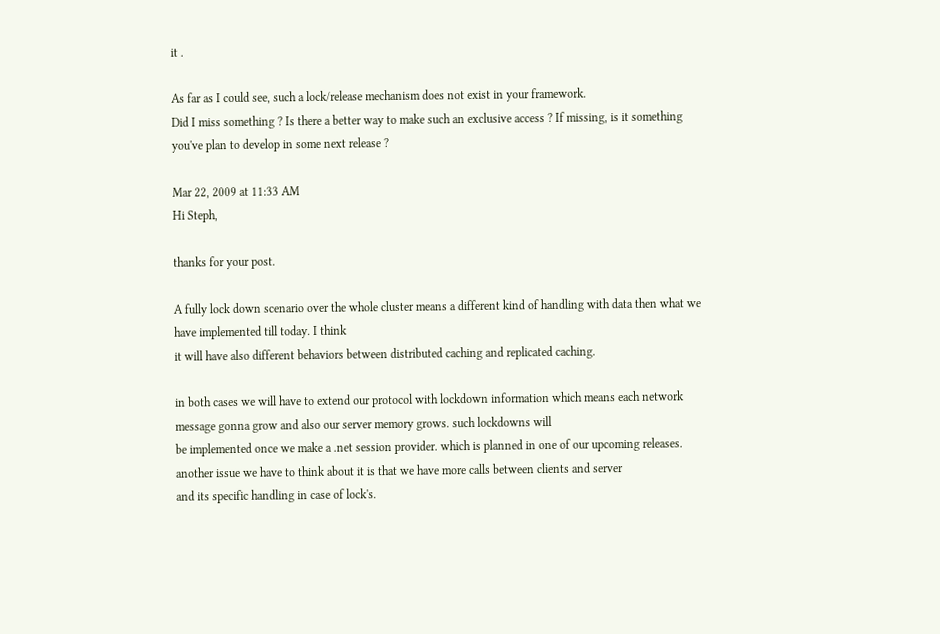it .

As far as I could see, such a lock/release mechanism does not exist in your framework.
Did I miss something ? Is there a better way to make such an exclusive access ? If missing, is it something you've plan to develop in some next release ?

Mar 22, 2009 at 11:33 AM
Hi Steph,

thanks for your post.

A fully lock down scenario over the whole cluster means a different kind of handling with data then what we have implemented till today. I think
it will have also different behaviors between distributed caching and replicated caching.

in both cases we will have to extend our protocol with lockdown information which means each network message gonna grow and also our server memory grows. such lockdowns will
be implemented once we make a .net session provider. which is planned in one of our upcoming releases. another issue we have to think about it is that we have more calls between clients and server
and its specific handling in case of lock's.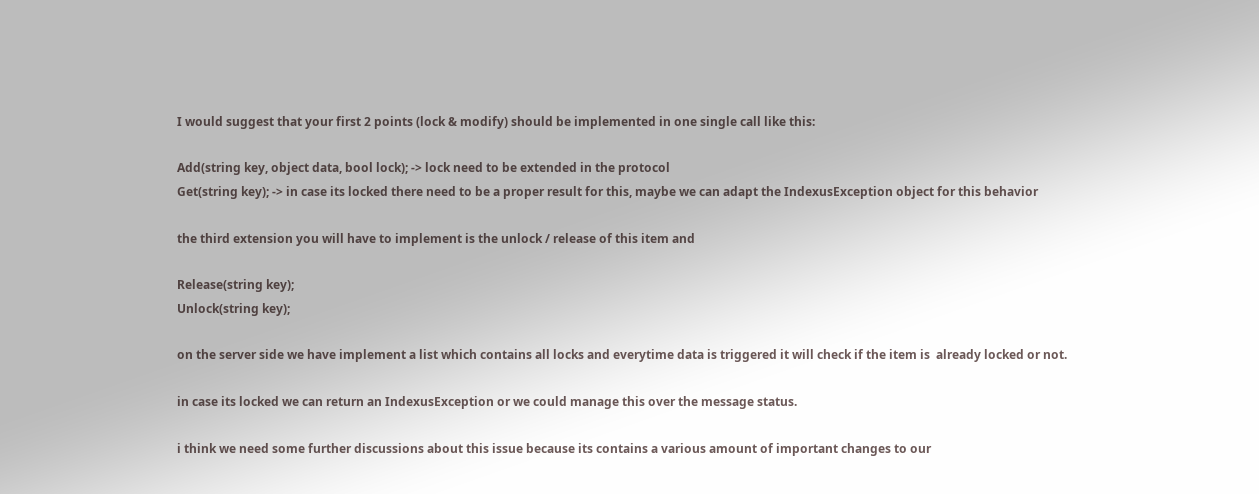I would suggest that your first 2 points (lock & modify) should be implemented in one single call like this:

Add(string key, object data, bool lock); -> lock need to be extended in the protocol
Get(string key); -> in case its locked there need to be a proper result for this, maybe we can adapt the IndexusException object for this behavior

the third extension you will have to implement is the unlock / release of this item and

Release(string key);
Unlock(string key);

on the server side we have implement a list which contains all locks and everytime data is triggered it will check if the item is  already locked or not.

in case its locked we can return an IndexusException or we could manage this over the message status.

i think we need some further discussions about this issue because its contains a various amount of important changes to our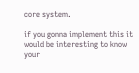core system.

if you gonna implement this it would be interesting to know your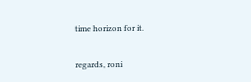time horizon for it.

regards, roni